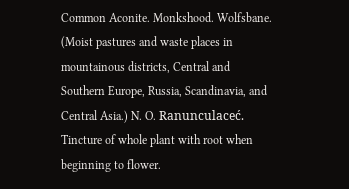Common Aconite. Monkshood. Wolfsbane. (Moist pastures and waste places in mountainous districts, Central and Southern Europe, Russia, Scandinavia, and Central Asia.) N. O. Ranunculaceć. Tincture of whole plant with root when beginning to flower.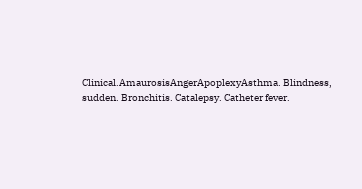Clinical.AmaurosisAngerApoplexyAsthma. Blindness, sudden. Bronchitis. Catalepsy. Catheter fever.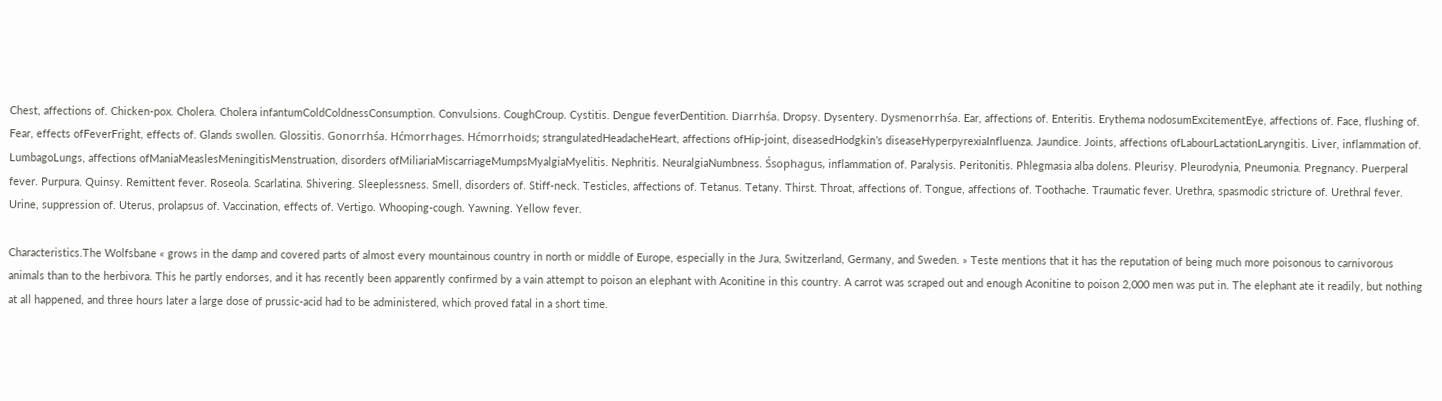Chest, affections of. Chicken-pox. Cholera. Cholera infantumColdColdnessConsumption. Convulsions. CoughCroup. Cystitis. Dengue feverDentition. Diarrhśa. Dropsy. Dysentery. Dysmenorrhśa. Ear, affections of. Enteritis. Erythema nodosumExcitementEye, affections of. Face, flushing of. Fear, effects ofFeverFright, effects of. Glands swollen. Glossitis. Gonorrhśa. Hćmorrhages. Hćmorrhoids; strangulatedHeadacheHeart, affections ofHip-joint, diseasedHodgkin’s diseaseHyperpyrexiaInfluenza. Jaundice. Joints, affections ofLabourLactationLaryngitis. Liver, inflammation of. LumbagoLungs, affections ofManiaMeaslesMeningitisMenstruation, disorders ofMiliariaMiscarriageMumpsMyalgiaMyelitis. Nephritis. NeuralgiaNumbness. Śsophagus, inflammation of. Paralysis. Peritonitis. Phlegmasia alba dolens. Pleurisy. Pleurodynia, Pneumonia. Pregnancy. Puerperal fever. Purpura. Quinsy. Remittent fever. Roseola. Scarlatina. Shivering. Sleeplessness. Smell, disorders of. Stiff-neck. Testicles, affections of. Tetanus. Tetany. Thirst. Throat, affections of. Tongue, affections of. Toothache. Traumatic fever. Urethra, spasmodic stricture of. Urethral fever. Urine, suppression of. Uterus, prolapsus of. Vaccination, effects of. Vertigo. Whooping-cough. Yawning. Yellow fever.

Characteristics.The Wolfsbane « grows in the damp and covered parts of almost every mountainous country in north or middle of Europe, especially in the Jura, Switzerland, Germany, and Sweden. » Teste mentions that it has the reputation of being much more poisonous to carnivorous animals than to the herbivora. This he partly endorses, and it has recently been apparently confirmed by a vain attempt to poison an elephant with Aconitine in this country. A carrot was scraped out and enough Aconitine to poison 2,000 men was put in. The elephant ate it readily, but nothing at all happened, and three hours later a large dose of prussic-acid had to be administered, which proved fatal in a short time.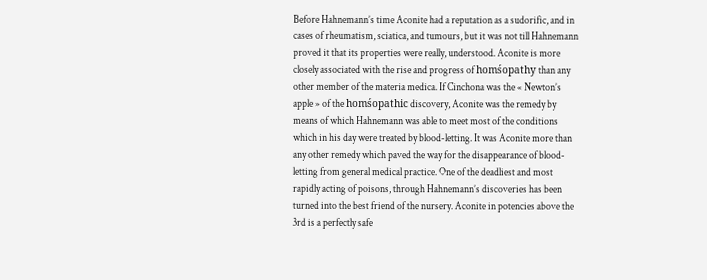Before Hahnemann’s time Aconite had a reputation as a sudorific, and in cases of rheumatism, sciatica, and tumours, but it was not till Hahnemann proved it that its properties were really, understood. Aconite is more closely associated with the rise and progress of homśopathy than any other member of the materia medica. If Cinchona was the « Newton’s apple » of the homśopathic discovery, Aconite was the remedy by means of which Hahnemann was able to meet most of the conditions which in his day were treated by blood-letting. It was Aconite more than any other remedy which paved the way for the disappearance of blood-letting from general medical practice. One of the deadliest and most rapidly acting of poisons, through Hahnemann’s discoveries has been turned into the best friend of the nursery. Aconite in potencies above the 3rd is a perfectly safe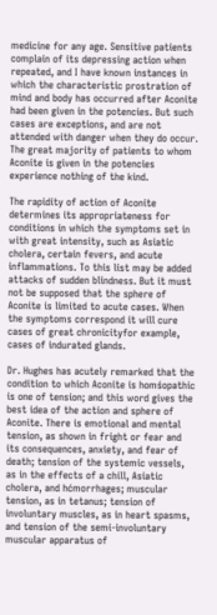medicine for any age. Sensitive patients complain of its depressing action when repeated, and I have known instances in which the characteristic prostration of mind and body has occurred after Aconite had been given in the potencies. But such cases are exceptions, and are not attended with danger when they do occur. The great majority of patients to whom Aconite is given in the potencies experience nothing of the kind.

The rapidity of action of Aconite determines its appropriateness for conditions in which the symptoms set in with great intensity, such as Asiatic cholera, certain fevers, and acute inflammations. To this list may be added attacks of sudden blindness. But it must not be supposed that the sphere of Aconite is limited to acute cases. When the symptoms correspond it will cure cases of great chronicityfor example, cases of indurated glands.

Dr. Hughes has acutely remarked that the condition to which Aconite is homśopathic is one of tension; and this word gives the best idea of the action and sphere of Aconite. There is emotional and mental tension, as shown in fright or fear and its consequences, anxiety, and fear of death; tension of the systemic vessels, as in the effects of a chill, Asiatic cholera, and hćmorrhages; muscular tension, as in tetanus; tension of involuntary muscles, as in heart spasms, and tension of the semi-involuntary muscular apparatus of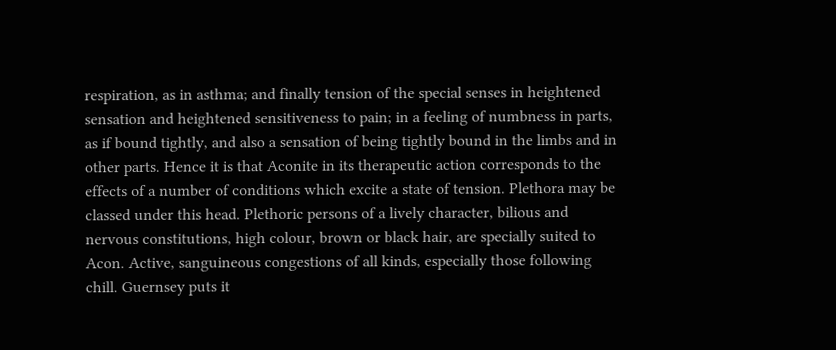respiration, as in asthma; and finally tension of the special senses in heightened sensation and heightened sensitiveness to pain; in a feeling of numbness in parts, as if bound tightly, and also a sensation of being tightly bound in the limbs and in other parts. Hence it is that Aconite in its therapeutic action corresponds to the effects of a number of conditions which excite a state of tension. Plethora may be classed under this head. Plethoric persons of a lively character, bilious and nervous constitutions, high colour, brown or black hair, are specially suited to Acon. Active, sanguineous congestions of all kinds, especially those following chill. Guernsey puts it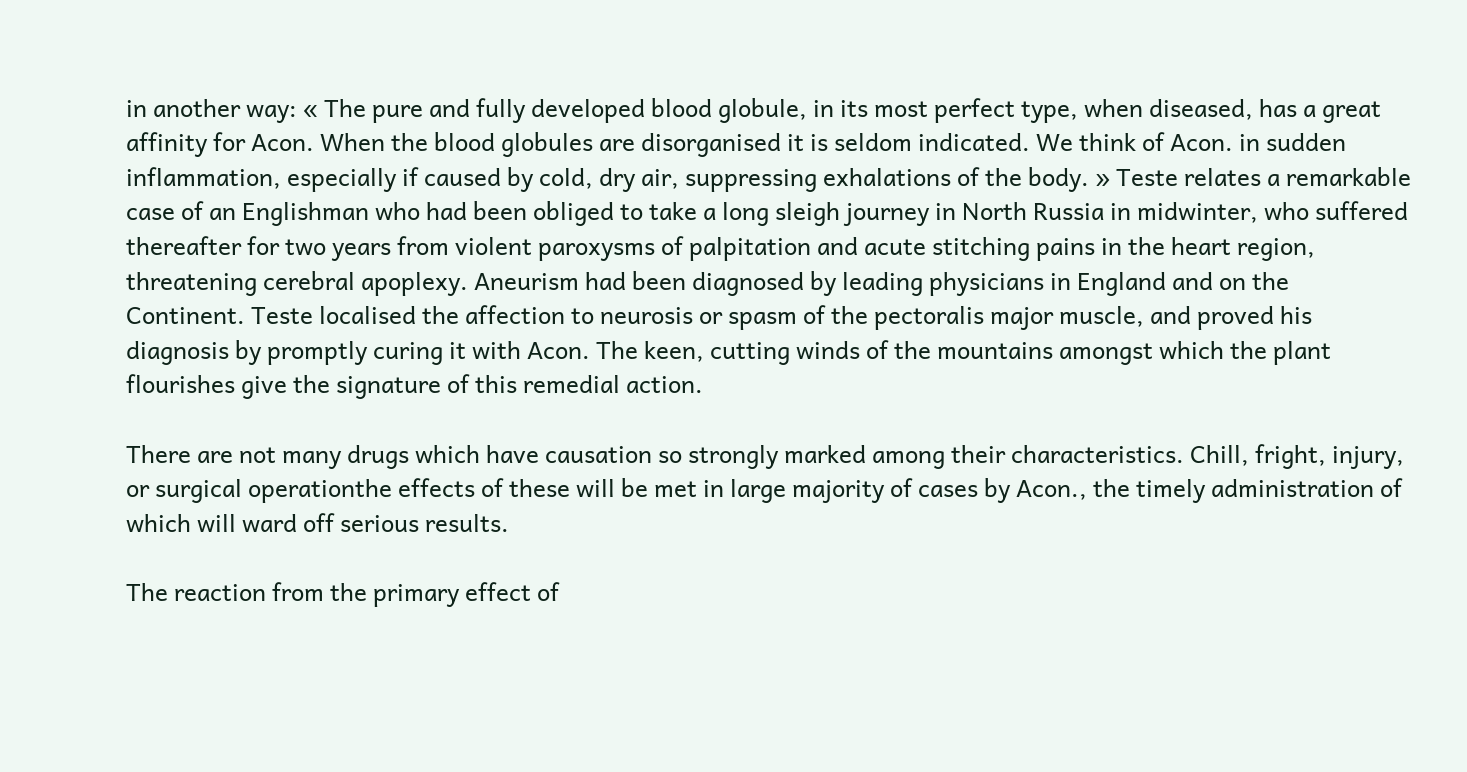in another way: « The pure and fully developed blood globule, in its most perfect type, when diseased, has a great affinity for Acon. When the blood globules are disorganised it is seldom indicated. We think of Acon. in sudden inflammation, especially if caused by cold, dry air, suppressing exhalations of the body. » Teste relates a remarkable case of an Englishman who had been obliged to take a long sleigh journey in North Russia in midwinter, who suffered thereafter for two years from violent paroxysms of palpitation and acute stitching pains in the heart region, threatening cerebral apoplexy. Aneurism had been diagnosed by leading physicians in England and on the Continent. Teste localised the affection to neurosis or spasm of the pectoralis major muscle, and proved his diagnosis by promptly curing it with Acon. The keen, cutting winds of the mountains amongst which the plant flourishes give the signature of this remedial action.

There are not many drugs which have causation so strongly marked among their characteristics. Chill, fright, injury, or surgical operationthe effects of these will be met in large majority of cases by Acon., the timely administration of which will ward off serious results.

The reaction from the primary effect of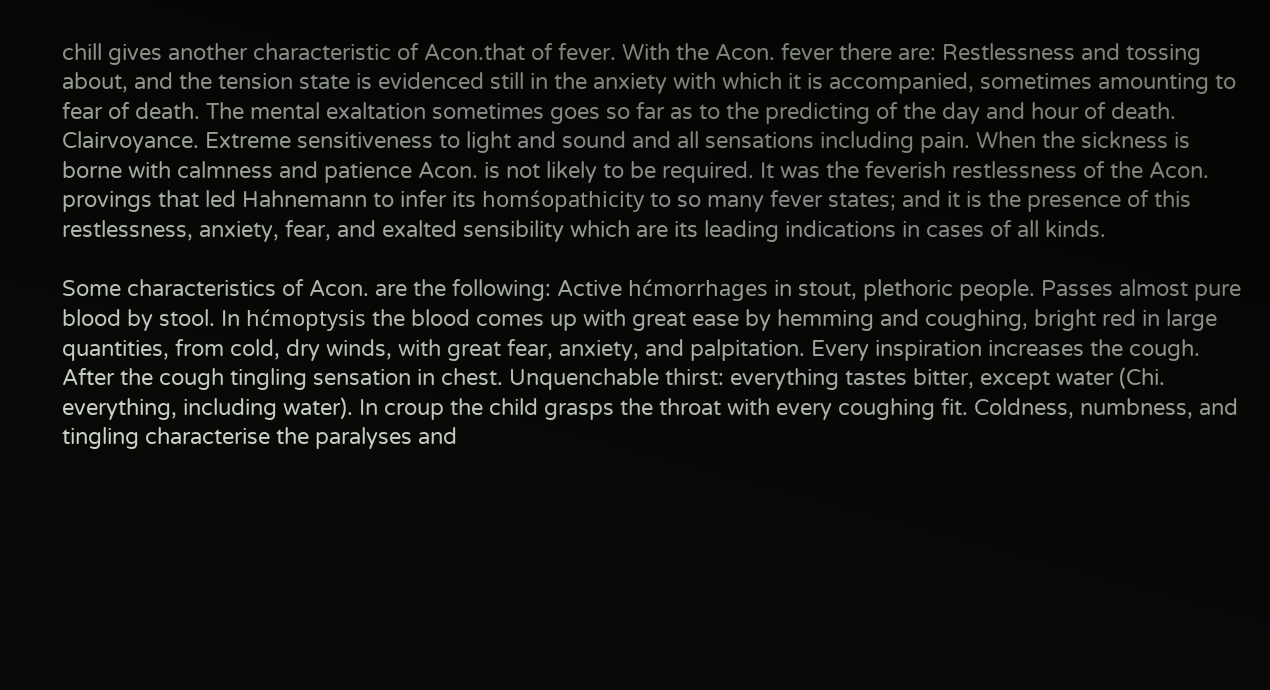chill gives another characteristic of Acon.that of fever. With the Acon. fever there are: Restlessness and tossing about, and the tension state is evidenced still in the anxiety with which it is accompanied, sometimes amounting to fear of death. The mental exaltation sometimes goes so far as to the predicting of the day and hour of death. Clairvoyance. Extreme sensitiveness to light and sound and all sensations including pain. When the sickness is borne with calmness and patience Acon. is not likely to be required. It was the feverish restlessness of the Acon. provings that led Hahnemann to infer its homśopathicity to so many fever states; and it is the presence of this restlessness, anxiety, fear, and exalted sensibility which are its leading indications in cases of all kinds.

Some characteristics of Acon. are the following: Active hćmorrhages in stout, plethoric people. Passes almost pure blood by stool. In hćmoptysis the blood comes up with great ease by hemming and coughing, bright red in large quantities, from cold, dry winds, with great fear, anxiety, and palpitation. Every inspiration increases the cough. After the cough tingling sensation in chest. Unquenchable thirst: everything tastes bitter, except water (Chi. everything, including water). In croup the child grasps the throat with every coughing fit. Coldness, numbness, and tingling characterise the paralyses and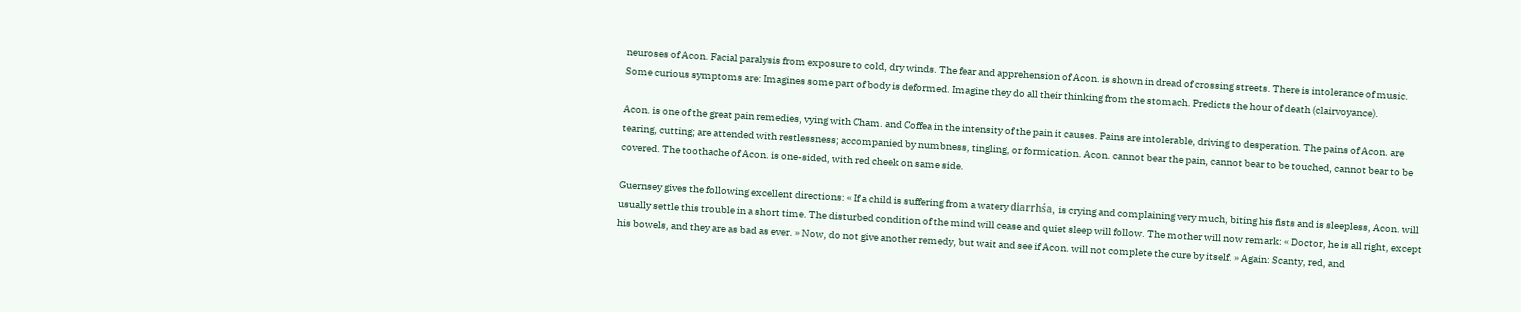neuroses of Acon. Facial paralysis from exposure to cold, dry winds. The fear and apprehension of Acon. is shown in dread of crossing streets. There is intolerance of music. Some curious symptoms are: Imagines some part of body is deformed. Imagine they do all their thinking from the stomach. Predicts the hour of death (clairvoyance).

Acon. is one of the great pain remedies, vying with Cham. and Coffea in the intensity of the pain it causes. Pains are intolerable, driving to desperation. The pains of Acon. are tearing, cutting; are attended with restlessness; accompanied by numbness, tingling, or formication. Acon. cannot bear the pain, cannot bear to be touched, cannot bear to be covered. The toothache of Acon. is one-sided, with red cheek on same side.

Guernsey gives the following excellent directions: « If a child is suffering from a watery diarrhśa, is crying and complaining very much, biting his fists and is sleepless, Acon. will usually settle this trouble in a short time. The disturbed condition of the mind will cease and quiet sleep will follow. The mother will now remark: « Doctor, he is all right, except his bowels, and they are as bad as ever. » Now, do not give another remedy, but wait and see if Acon. will not complete the cure by itself. » Again: Scanty, red, and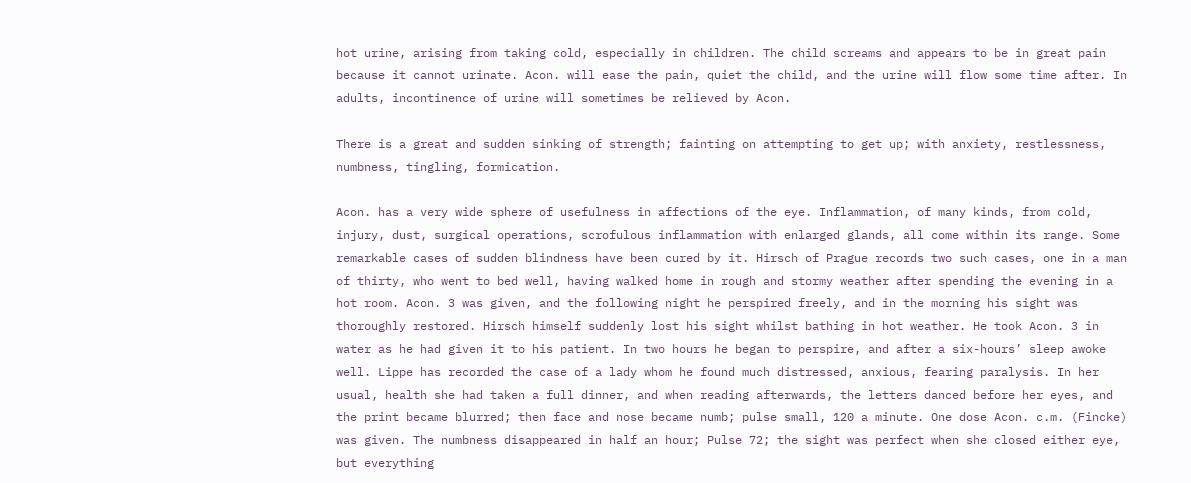hot urine, arising from taking cold, especially in children. The child screams and appears to be in great pain because it cannot urinate. Acon. will ease the pain, quiet the child, and the urine will flow some time after. In adults, incontinence of urine will sometimes be relieved by Acon.

There is a great and sudden sinking of strength; fainting on attempting to get up; with anxiety, restlessness, numbness, tingling, formication.

Acon. has a very wide sphere of usefulness in affections of the eye. Inflammation, of many kinds, from cold, injury, dust, surgical operations, scrofulous inflammation with enlarged glands, all come within its range. Some remarkable cases of sudden blindness have been cured by it. Hirsch of Prague records two such cases, one in a man of thirty, who went to bed well, having walked home in rough and stormy weather after spending the evening in a hot room. Acon. 3 was given, and the following night he perspired freely, and in the morning his sight was thoroughly restored. Hirsch himself suddenly lost his sight whilst bathing in hot weather. He took Acon. 3 in water as he had given it to his patient. In two hours he began to perspire, and after a six-hours’ sleep awoke well. Lippe has recorded the case of a lady whom he found much distressed, anxious, fearing paralysis. In her usual, health she had taken a full dinner, and when reading afterwards, the letters danced before her eyes, and the print became blurred; then face and nose became numb; pulse small, 120 a minute. One dose Acon. c.m. (Fincke) was given. The numbness disappeared in half an hour; Pulse 72; the sight was perfect when she closed either eye, but everything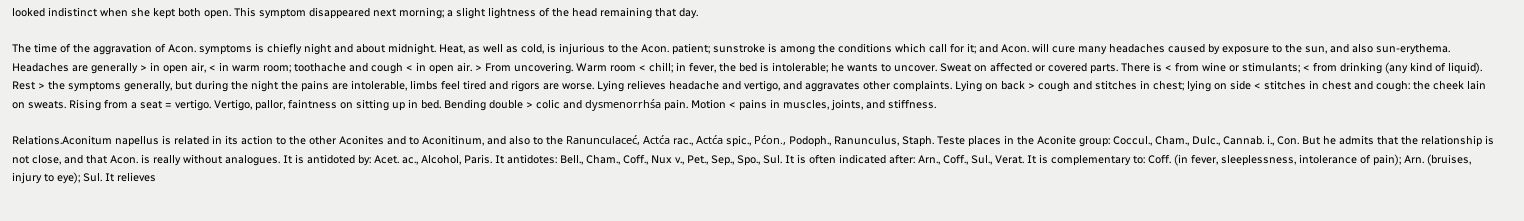looked indistinct when she kept both open. This symptom disappeared next morning; a slight lightness of the head remaining that day.

The time of the aggravation of Acon. symptoms is chiefly night and about midnight. Heat, as well as cold, is injurious to the Acon. patient; sunstroke is among the conditions which call for it; and Acon. will cure many headaches caused by exposure to the sun, and also sun-erythema. Headaches are generally > in open air, < in warm room; toothache and cough < in open air. > From uncovering. Warm room < chill; in fever, the bed is intolerable; he wants to uncover. Sweat on affected or covered parts. There is < from wine or stimulants; < from drinking (any kind of liquid). Rest > the symptoms generally, but during the night the pains are intolerable, limbs feel tired and rigors are worse. Lying relieves headache and vertigo, and aggravates other complaints. Lying on back > cough and stitches in chest; lying on side < stitches in chest and cough: the cheek lain on sweats. Rising from a seat = vertigo. Vertigo, pallor, faintness on sitting up in bed. Bending double > colic and dysmenorrhśa pain. Motion < pains in muscles, joints, and stiffness.

Relations.Aconitum napellus is related in its action to the other Aconites and to Aconitinum, and also to the Ranunculaceć, Actća rac., Actća spic., Pćon., Podoph., Ranunculus, Staph. Teste places in the Aconite group: Coccul., Cham., Dulc., Cannab. i., Con. But he admits that the relationship is not close, and that Acon. is really without analogues. It is antidoted by: Acet. ac., Alcohol, Paris. It antidotes: Bell., Cham., Coff., Nux v., Pet., Sep., Spo., Sul. It is often indicated after: Arn., Coff., Sul., Verat. It is complementary to: Coff. (in fever, sleeplessness, intolerance of pain); Arn. (bruises, injury to eye); Sul. It relieves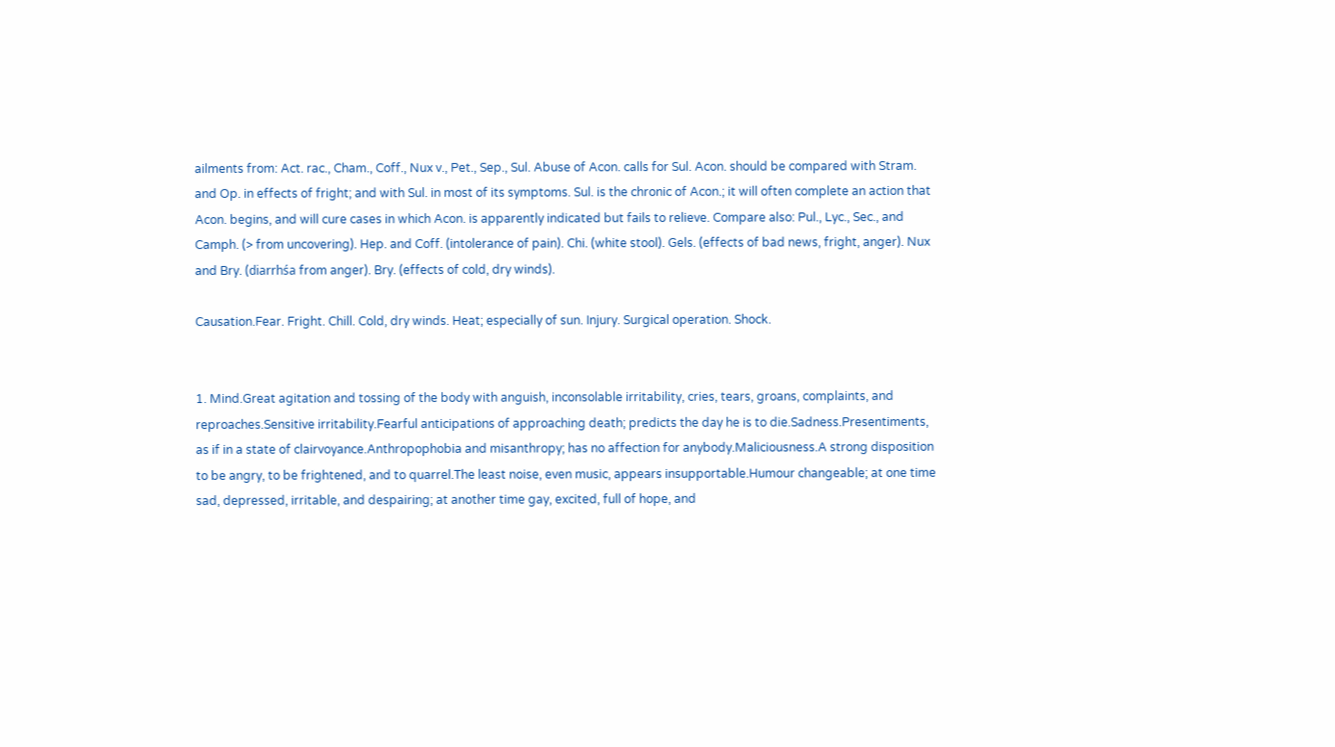ailments from: Act. rac., Cham., Coff., Nux v., Pet., Sep., Sul. Abuse of Acon. calls for Sul. Acon. should be compared with Stram. and Op. in effects of fright; and with Sul. in most of its symptoms. Sul. is the chronic of Acon.; it will often complete an action that Acon. begins, and will cure cases in which Acon. is apparently indicated but fails to relieve. Compare also: Pul., Lyc., Sec., and Camph. (> from uncovering). Hep. and Coff. (intolerance of pain). Chi. (white stool). Gels. (effects of bad news, fright, anger). Nux and Bry. (diarrhśa from anger). Bry. (effects of cold, dry winds).

Causation.Fear. Fright. Chill. Cold, dry winds. Heat; especially of sun. Injury. Surgical operation. Shock.


1. Mind.Great agitation and tossing of the body with anguish, inconsolable irritability, cries, tears, groans, complaints, and reproaches.Sensitive irritability.Fearful anticipations of approaching death; predicts the day he is to die.Sadness.Presentiments, as if in a state of clairvoyance.Anthropophobia and misanthropy; has no affection for anybody.Maliciousness.A strong disposition to be angry, to be frightened, and to quarrel.The least noise, even music, appears insupportable.Humour changeable; at one time sad, depressed, irritable, and despairing; at another time gay, excited, full of hope, and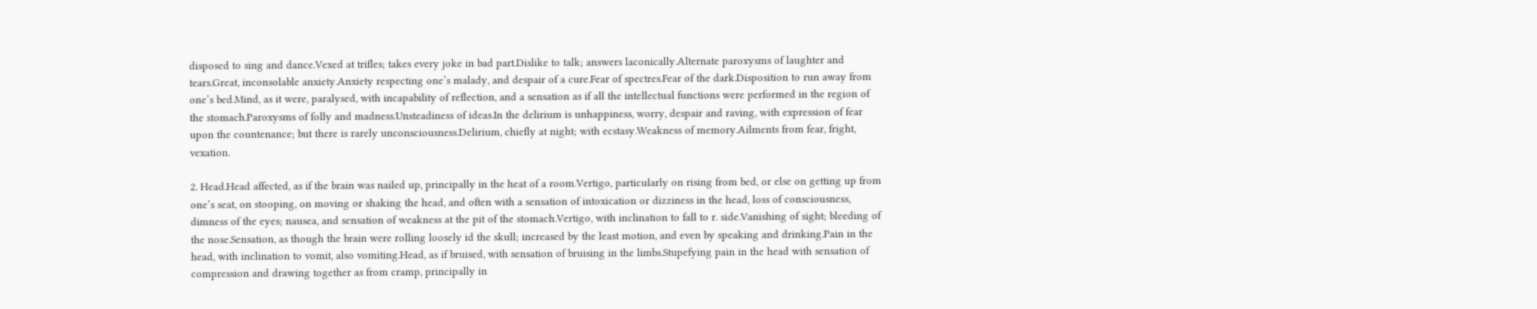disposed to sing and dance.Vexed at trifles; takes every joke in bad part.Dislike to talk; answers laconically.Alternate paroxysms of laughter and tears.Great, inconsolable anxiety.Anxiety respecting one’s malady, and despair of a cure.Fear of spectres.Fear of the dark.Disposition to run away from one’s bed.Mind, as it were, paralysed, with incapability of reflection, and a sensation as if all the intellectual functions were performed in the region of the stomach.Paroxysms of folly and madness.Unsteadiness of ideas.In the delirium is unhappiness, worry, despair and raving, with expression of fear upon the countenance; but there is rarely unconsciousness.Delirium, chiefly at night; with ecstasy.Weakness of memory.Ailments from fear, fright, vexation.

2. Head.Head affected, as if the brain was nailed up, principally in the heat of a room.Vertigo, particularly on rising from bed, or else on getting up from one’s seat, on stooping, on moving or shaking the head, and often with a sensation of intoxication or dizziness in the head, loss of consciousness, dimness of the eyes; nausea, and sensation of weakness at the pit of the stomach.Vertigo, with inclination to fall to r. side.Vanishing of sight; bleeding of the nose.Sensation, as though the brain were rolling loosely id the skull; increased by the least motion, and even by speaking and drinking.Pain in the head, with inclination to vomit, also vomiting.Head, as if bruised, with sensation of bruising in the limbs.Stupefying pain in the head with sensation of compression and drawing together as from cramp, principally in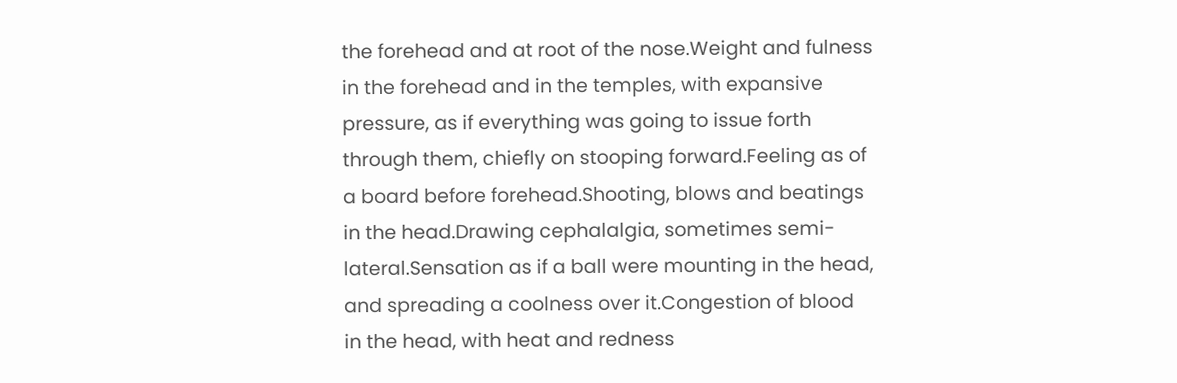the forehead and at root of the nose.Weight and fulness in the forehead and in the temples, with expansive pressure, as if everything was going to issue forth through them, chiefly on stooping forward.Feeling as of a board before forehead.Shooting, blows and beatings in the head.Drawing cephalalgia, sometimes semi-lateral.Sensation as if a ball were mounting in the head, and spreading a coolness over it.Congestion of blood in the head, with heat and redness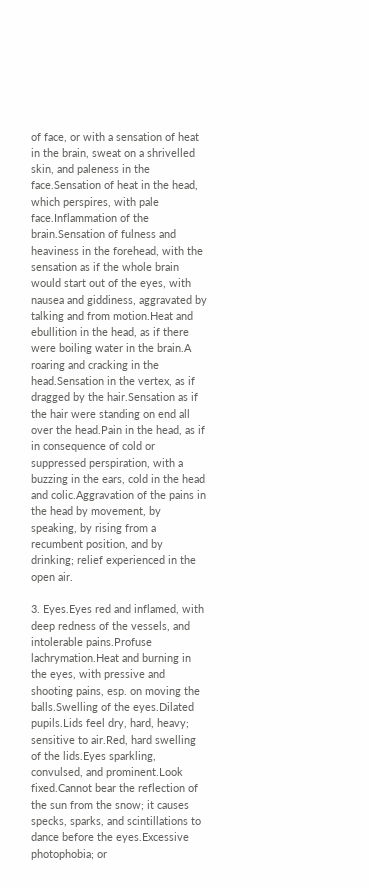of face, or with a sensation of heat in the brain, sweat on a shrivelled skin, and paleness in the face.Sensation of heat in the head, which perspires, with pale face.Inflammation of the brain.Sensation of fulness and heaviness in the forehead, with the sensation as if the whole brain would start out of the eyes, with nausea and giddiness, aggravated by talking and from motion.Heat and ebullition in the head, as if there were boiling water in the brain.A roaring and cracking in the head.Sensation in the vertex, as if dragged by the hair.Sensation as if the hair were standing on end all over the head.Pain in the head, as if in consequence of cold or suppressed perspiration, with a buzzing in the ears, cold in the head and colic.Aggravation of the pains in the head by movement, by speaking, by rising from a recumbent position, and by drinking; relief experienced in the open air.

3. Eyes.Eyes red and inflamed, with deep redness of the vessels, and intolerable pains.Profuse lachrymation.Heat and burning in the eyes, with pressive and shooting pains, esp. on moving the balls.Swelling of the eyes.Dilated pupils.Lids feel dry, hard, heavy; sensitive to air.Red, hard swelling of the lids.Eyes sparkling, convulsed, and prominent.Look fixed.Cannot bear the reflection of the sun from the snow; it causes specks, sparks, and scintillations to dance before the eyes.Excessive photophobia; or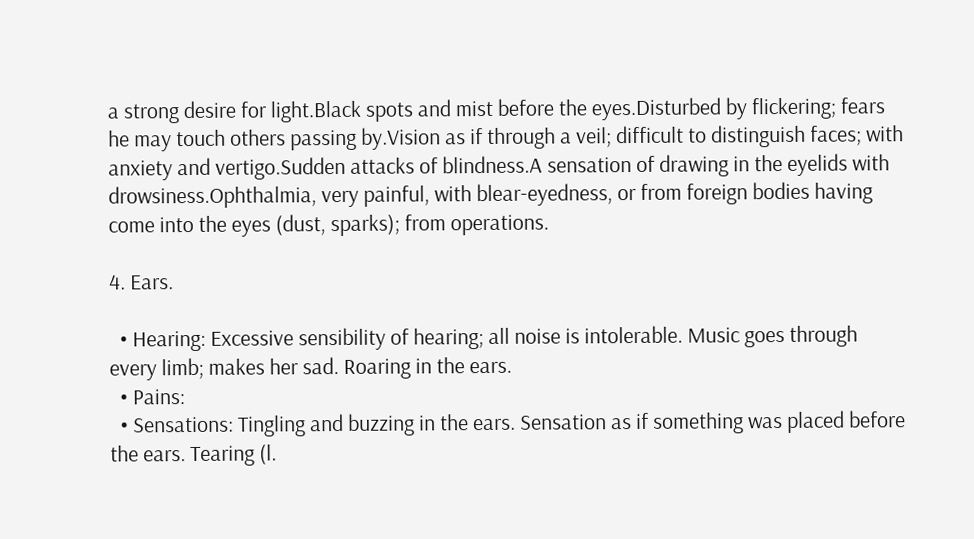a strong desire for light.Black spots and mist before the eyes.Disturbed by flickering; fears he may touch others passing by.Vision as if through a veil; difficult to distinguish faces; with anxiety and vertigo.Sudden attacks of blindness.A sensation of drawing in the eyelids with drowsiness.Ophthalmia, very painful, with blear-eyedness, or from foreign bodies having come into the eyes (dust, sparks); from operations.

4. Ears.

  • Hearing: Excessive sensibility of hearing; all noise is intolerable. Music goes through every limb; makes her sad. Roaring in the ears.
  • Pains:
  • Sensations: Tingling and buzzing in the ears. Sensation as if something was placed before the ears. Tearing (l.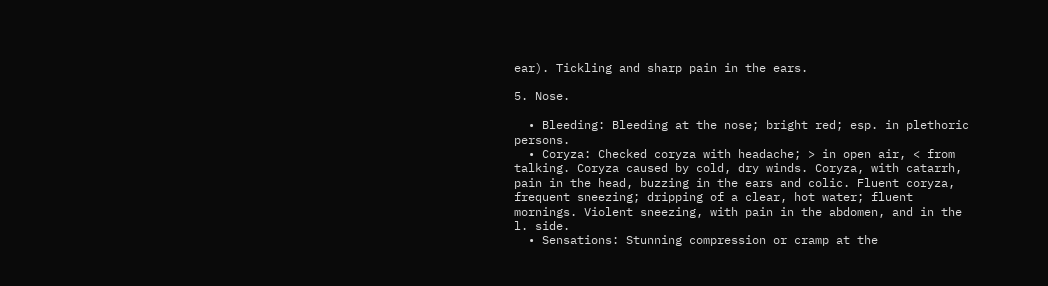ear). Tickling and sharp pain in the ears.

5. Nose.

  • Bleeding: Bleeding at the nose; bright red; esp. in plethoric persons.
  • Coryza: Checked coryza with headache; > in open air, < from talking. Coryza caused by cold, dry winds. Coryza, with catarrh, pain in the head, buzzing in the ears and colic. Fluent coryza, frequent sneezing; dripping of a clear, hot water; fluent mornings. Violent sneezing, with pain in the abdomen, and in the l. side.
  • Sensations: Stunning compression or cramp at the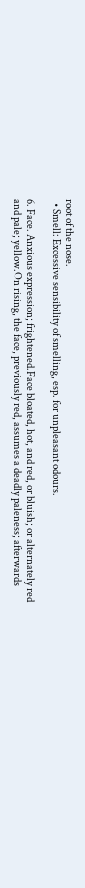root of the nose.
  • Smell: Excessive sensibility of smelling, esp. for unpleasant odours.

6. Face. Anxious expression; frightened.Face bloated, hot, and red, or bluish; or alternately red and pale; yellow.On rising, the face, previously red, assumes a deadly paleness; afterwards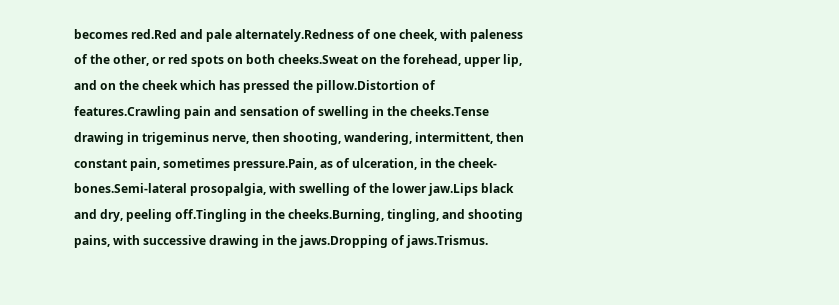becomes red.Red and pale alternately.Redness of one cheek, with paleness of the other, or red spots on both cheeks.Sweat on the forehead, upper lip, and on the cheek which has pressed the pillow.Distortion of features.Crawling pain and sensation of swelling in the cheeks.Tense drawing in trigeminus nerve, then shooting, wandering, intermittent, then constant pain, sometimes pressure.Pain, as of ulceration, in the cheek-bones.Semi-lateral prosopalgia, with swelling of the lower jaw.Lips black and dry, peeling off.Tingling in the cheeks.Burning, tingling, and shooting pains, with successive drawing in the jaws.Dropping of jaws.Trismus.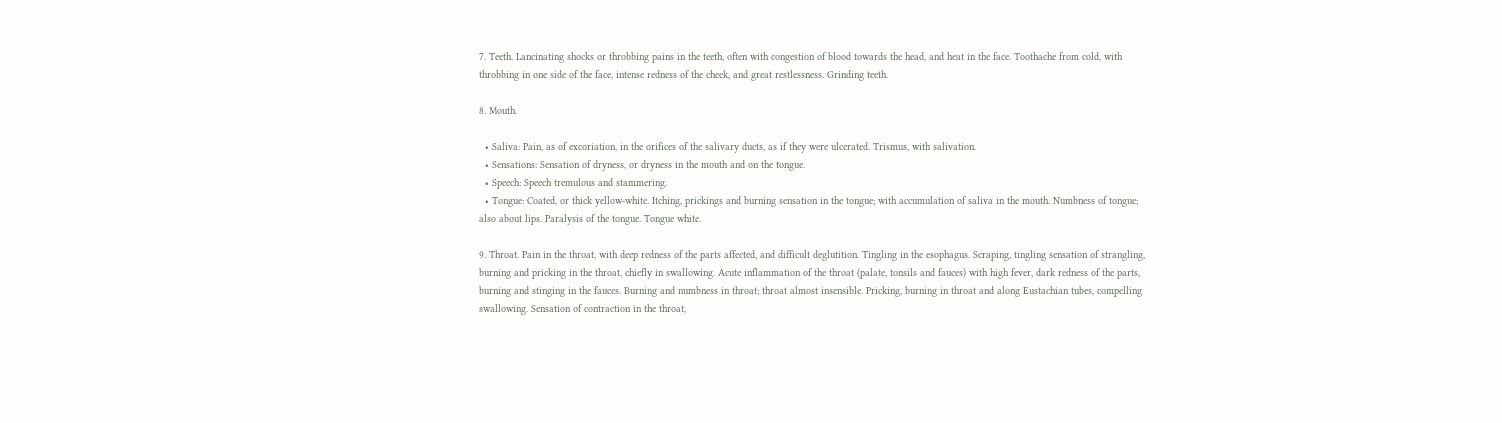7. Teeth. Lancinating shocks or throbbing pains in the teeth, often with congestion of blood towards the head, and heat in the face. Toothache from cold, with throbbing in one side of the face, intense redness of the cheek, and great restlessness. Grinding teeth.

8. Mouth.

  • Saliva: Pain, as of excoriation, in the orifices of the salivary ducts, as if they were ulcerated. Trismus, with salivation.
  • Sensations: Sensation of dryness, or dryness in the mouth and on the tongue.
  • Speech: Speech tremulous and stammering.
  • Tongue: Coated, or thick yellow-white. Itching, prickings and burning sensation in the tongue; with accumulation of saliva in the mouth. Numbness of tongue; also about lips. Paralysis of the tongue. Tongue white.

9. Throat. Pain in the throat, with deep redness of the parts affected, and difficult deglutition. Tingling in the esophagus. Scraping, tingling sensation of strangling, burning and pricking in the throat, chiefly in swallowing. Acute inflammation of the throat (palate, tonsils and fauces) with high fever, dark redness of the parts, burning and stinging in the fauces. Burning and numbness in throat; throat almost insensible. Pricking, burning in throat and along Eustachian tubes, compelling swallowing. Sensation of contraction in the throat,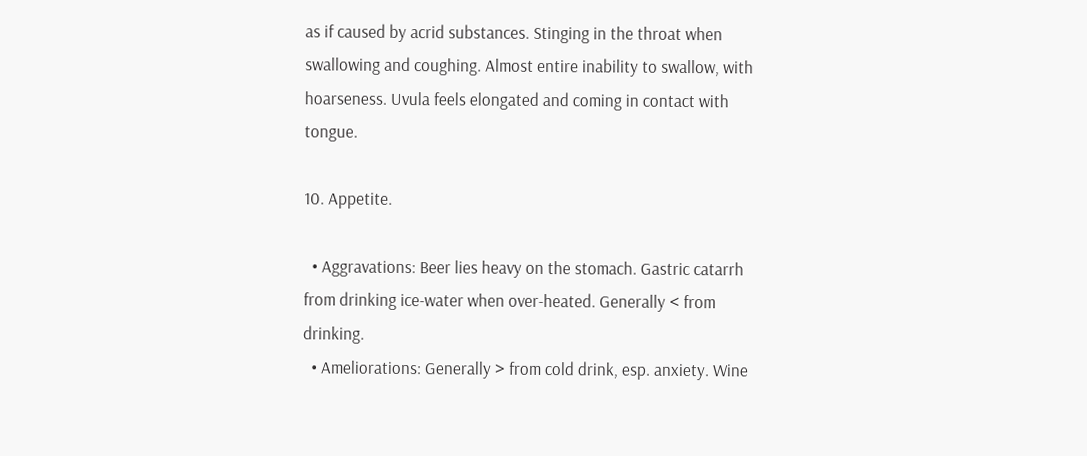as if caused by acrid substances. Stinging in the throat when swallowing and coughing. Almost entire inability to swallow, with hoarseness. Uvula feels elongated and coming in contact with tongue.

10. Appetite.

  • Aggravations: Beer lies heavy on the stomach. Gastric catarrh from drinking ice-water when over-heated. Generally < from drinking.
  • Ameliorations: Generally > from cold drink, esp. anxiety. Wine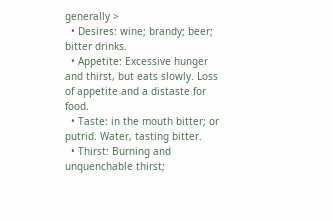generally >
  • Desires: wine; brandy; beer; bitter drinks.
  • Appetite: Excessive hunger and thirst, but eats slowly. Loss of appetite and a distaste for food.
  • Taste: in the mouth bitter; or putrid. Water, tasting bitter.
  • Thirst: Burning and unquenchable thirst;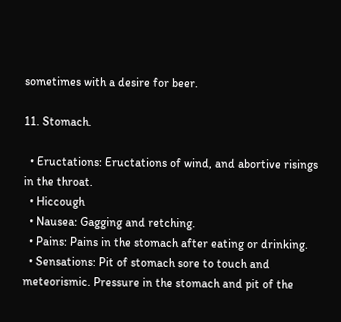sometimes with a desire for beer.

11. Stomach.

  • Eructations: Eructations of wind, and abortive risings in the throat.
  • Hiccough
  • Nausea: Gagging and retching.
  • Pains: Pains in the stomach after eating or drinking.
  • Sensations: Pit of stomach sore to touch and meteorismic. Pressure in the stomach and pit of the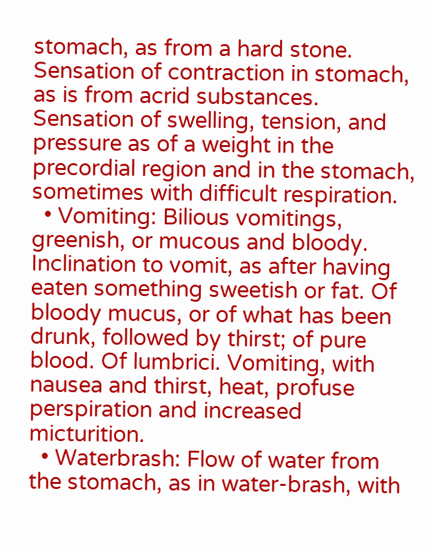stomach, as from a hard stone. Sensation of contraction in stomach, as is from acrid substances. Sensation of swelling, tension, and pressure as of a weight in the precordial region and in the stomach, sometimes with difficult respiration.
  • Vomiting: Bilious vomitings, greenish, or mucous and bloody. Inclination to vomit, as after having eaten something sweetish or fat. Of bloody mucus, or of what has been drunk, followed by thirst; of pure blood. Of lumbrici. Vomiting, with nausea and thirst, heat, profuse perspiration and increased micturition.
  • Waterbrash: Flow of water from the stomach, as in water-brash, with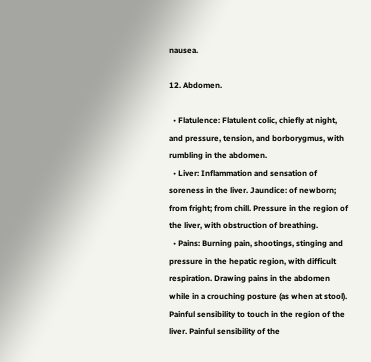nausea.

12. Abdomen.

  • Flatulence: Flatulent colic, chiefly at night, and pressure, tension, and borborygmus, with rumbling in the abdomen.
  • Liver: Inflammation and sensation of soreness in the liver. Jaundice: of newborn; from fright; from chill. Pressure in the region of the liver, with obstruction of breathing.
  • Pains: Burning pain, shootings, stinging and pressure in the hepatic region, with difficult respiration. Drawing pains in the abdomen while in a crouching posture (as when at stool). Painful sensibility to touch in the region of the liver. Painful sensibility of the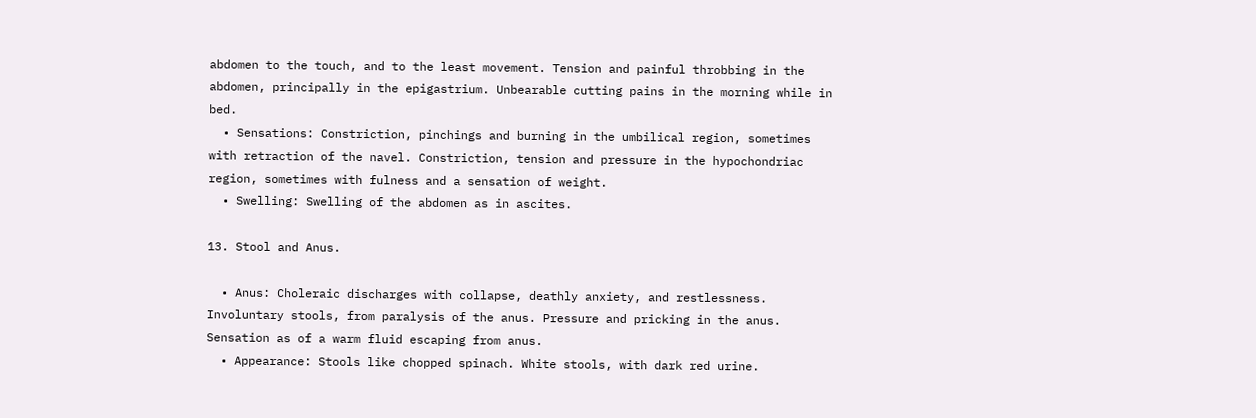abdomen to the touch, and to the least movement. Tension and painful throbbing in the abdomen, principally in the epigastrium. Unbearable cutting pains in the morning while in bed.
  • Sensations: Constriction, pinchings and burning in the umbilical region, sometimes with retraction of the navel. Constriction, tension and pressure in the hypochondriac region, sometimes with fulness and a sensation of weight.
  • Swelling: Swelling of the abdomen as in ascites.

13. Stool and Anus.

  • Anus: Choleraic discharges with collapse, deathly anxiety, and restlessness. Involuntary stools, from paralysis of the anus. Pressure and pricking in the anus. Sensation as of a warm fluid escaping from anus.
  • Appearance: Stools like chopped spinach. White stools, with dark red urine.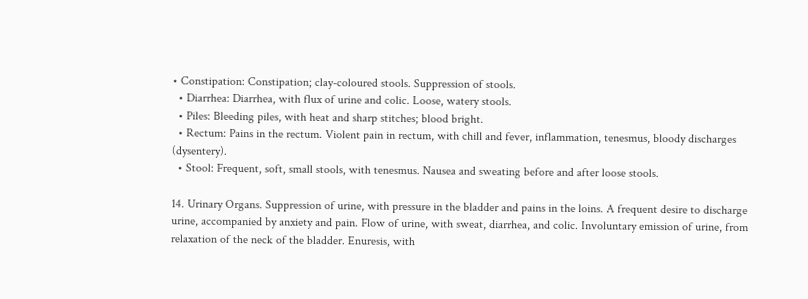• Constipation: Constipation; clay-coloured stools. Suppression of stools.
  • Diarrhea: Diarrhea, with flux of urine and colic. Loose, watery stools.
  • Piles: Bleeding piles, with heat and sharp stitches; blood bright.
  • Rectum: Pains in the rectum. Violent pain in rectum, with chill and fever, inflammation, tenesmus, bloody discharges (dysentery).
  • Stool: Frequent, soft, small stools, with tenesmus. Nausea and sweating before and after loose stools.

14. Urinary Organs. Suppression of urine, with pressure in the bladder and pains in the loins. A frequent desire to discharge urine, accompanied by anxiety and pain. Flow of urine, with sweat, diarrhea, and colic. Involuntary emission of urine, from relaxation of the neck of the bladder. Enuresis, with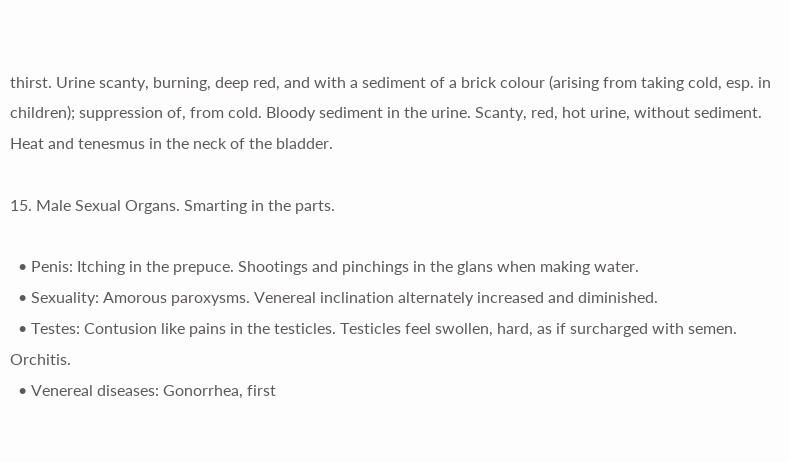thirst. Urine scanty, burning, deep red, and with a sediment of a brick colour (arising from taking cold, esp. in children); suppression of, from cold. Bloody sediment in the urine. Scanty, red, hot urine, without sediment. Heat and tenesmus in the neck of the bladder.

15. Male Sexual Organs. Smarting in the parts.

  • Penis: Itching in the prepuce. Shootings and pinchings in the glans when making water.
  • Sexuality: Amorous paroxysms. Venereal inclination alternately increased and diminished.
  • Testes: Contusion like pains in the testicles. Testicles feel swollen, hard, as if surcharged with semen. Orchitis.
  • Venereal diseases: Gonorrhea, first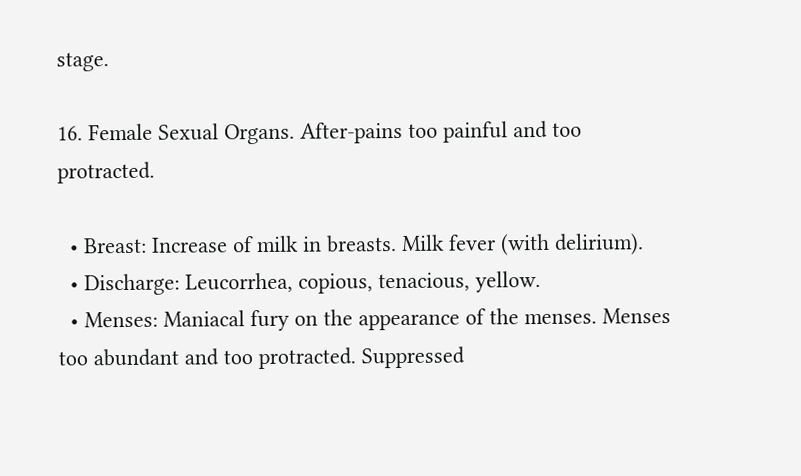stage.

16. Female Sexual Organs. After-pains too painful and too protracted.

  • Breast: Increase of milk in breasts. Milk fever (with delirium).
  • Discharge: Leucorrhea, copious, tenacious, yellow.
  • Menses: Maniacal fury on the appearance of the menses. Menses too abundant and too protracted. Suppressed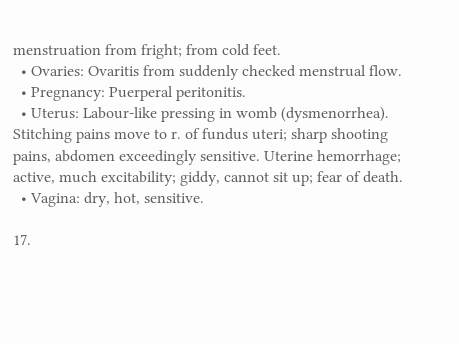menstruation from fright; from cold feet.
  • Ovaries: Ovaritis from suddenly checked menstrual flow.
  • Pregnancy: Puerperal peritonitis.
  • Uterus: Labour-like pressing in womb (dysmenorrhea). Stitching pains move to r. of fundus uteri; sharp shooting pains, abdomen exceedingly sensitive. Uterine hemorrhage; active, much excitability; giddy, cannot sit up; fear of death.
  • Vagina: dry, hot, sensitive.

17.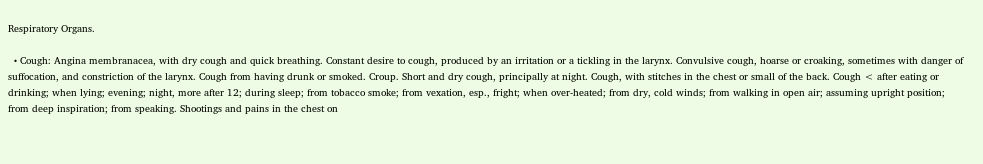Respiratory Organs.

  • Cough: Angina membranacea, with dry cough and quick breathing. Constant desire to cough, produced by an irritation or a tickling in the larynx. Convulsive cough, hoarse or croaking, sometimes with danger of suffocation, and constriction of the larynx. Cough from having drunk or smoked. Croup. Short and dry cough, principally at night. Cough, with stitches in the chest or small of the back. Cough < after eating or drinking; when lying; evening; night, more after 12; during sleep; from tobacco smoke; from vexation, esp., fright; when over-heated; from dry, cold winds; from walking in open air; assuming upright position; from deep inspiration; from speaking. Shootings and pains in the chest on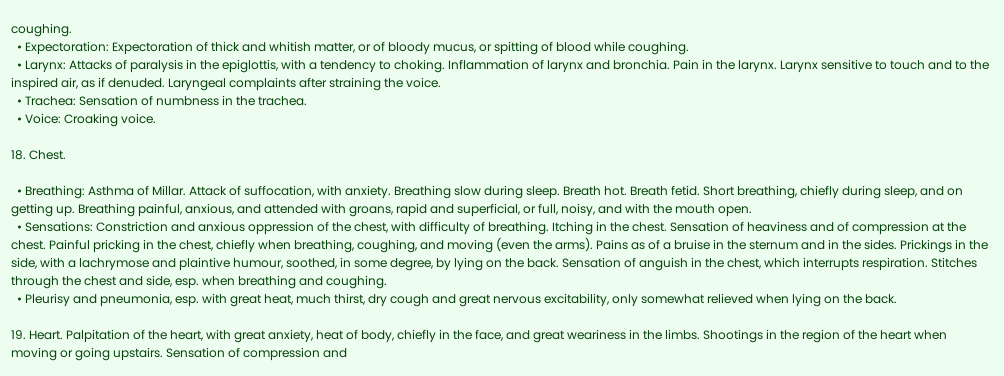coughing.
  • Expectoration: Expectoration of thick and whitish matter, or of bloody mucus, or spitting of blood while coughing.
  • Larynx: Attacks of paralysis in the epiglottis, with a tendency to choking. Inflammation of larynx and bronchia. Pain in the larynx. Larynx sensitive to touch and to the inspired air, as if denuded. Laryngeal complaints after straining the voice.
  • Trachea: Sensation of numbness in the trachea.
  • Voice: Croaking voice.

18. Chest.

  • Breathing: Asthma of Millar. Attack of suffocation, with anxiety. Breathing slow during sleep. Breath hot. Breath fetid. Short breathing, chiefly during sleep, and on getting up. Breathing painful, anxious, and attended with groans, rapid and superficial, or full, noisy, and with the mouth open.
  • Sensations: Constriction and anxious oppression of the chest, with difficulty of breathing. Itching in the chest. Sensation of heaviness and of compression at the chest. Painful pricking in the chest, chiefly when breathing, coughing, and moving (even the arms). Pains as of a bruise in the sternum and in the sides. Prickings in the side, with a lachrymose and plaintive humour, soothed, in some degree, by lying on the back. Sensation of anguish in the chest, which interrupts respiration. Stitches through the chest and side, esp. when breathing and coughing.
  • Pleurisy and pneumonia, esp. with great heat, much thirst, dry cough and great nervous excitability, only somewhat relieved when lying on the back.

19. Heart. Palpitation of the heart, with great anxiety, heat of body, chiefly in the face, and great weariness in the limbs. Shootings in the region of the heart when moving or going upstairs. Sensation of compression and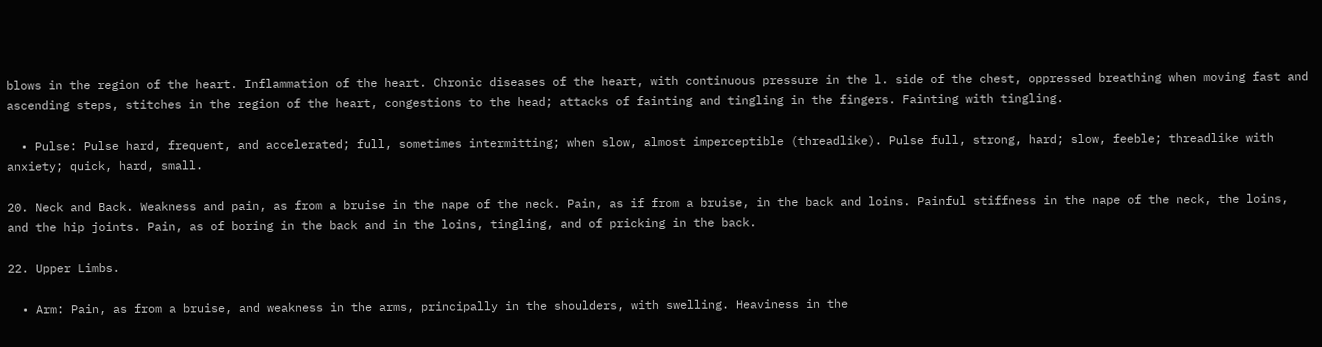blows in the region of the heart. Inflammation of the heart. Chronic diseases of the heart, with continuous pressure in the l. side of the chest, oppressed breathing when moving fast and ascending steps, stitches in the region of the heart, congestions to the head; attacks of fainting and tingling in the fingers. Fainting with tingling.

  • Pulse: Pulse hard, frequent, and accelerated; full, sometimes intermitting; when slow, almost imperceptible (threadlike). Pulse full, strong, hard; slow, feeble; threadlike with anxiety; quick, hard, small.

20. Neck and Back. Weakness and pain, as from a bruise in the nape of the neck. Pain, as if from a bruise, in the back and loins. Painful stiffness in the nape of the neck, the loins, and the hip joints. Pain, as of boring in the back and in the loins, tingling, and of pricking in the back.

22. Upper Limbs.

  • Arm: Pain, as from a bruise, and weakness in the arms, principally in the shoulders, with swelling. Heaviness in the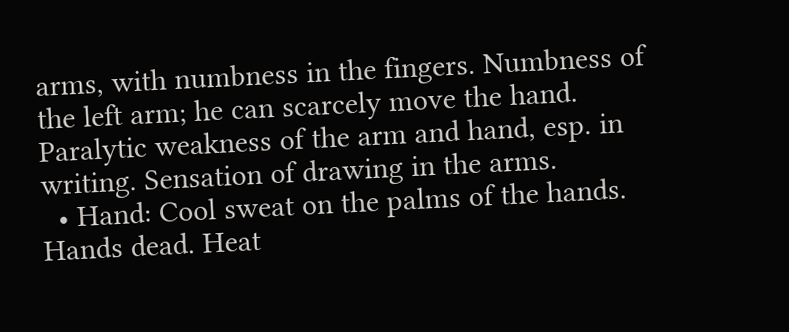arms, with numbness in the fingers. Numbness of the left arm; he can scarcely move the hand. Paralytic weakness of the arm and hand, esp. in writing. Sensation of drawing in the arms.
  • Hand: Cool sweat on the palms of the hands. Hands dead. Heat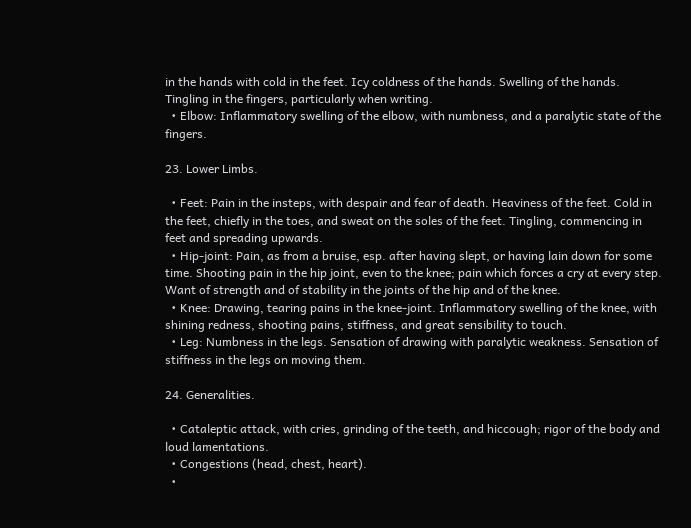in the hands with cold in the feet. Icy coldness of the hands. Swelling of the hands. Tingling in the fingers, particularly when writing.
  • Elbow: Inflammatory swelling of the elbow, with numbness, and a paralytic state of the fingers.

23. Lower Limbs.

  • Feet: Pain in the insteps, with despair and fear of death. Heaviness of the feet. Cold in the feet, chiefly in the toes, and sweat on the soles of the feet. Tingling, commencing in feet and spreading upwards.
  • Hip-joint: Pain, as from a bruise, esp. after having slept, or having lain down for some time. Shooting pain in the hip joint, even to the knee; pain which forces a cry at every step. Want of strength and of stability in the joints of the hip and of the knee.
  • Knee: Drawing, tearing pains in the knee-joint. Inflammatory swelling of the knee, with shining redness, shooting pains, stiffness, and great sensibility to touch.
  • Leg: Numbness in the legs. Sensation of drawing with paralytic weakness. Sensation of stiffness in the legs on moving them.

24. Generalities.

  • Cataleptic attack, with cries, grinding of the teeth, and hiccough; rigor of the body and loud lamentations.
  • Congestions (head, chest, heart).
  •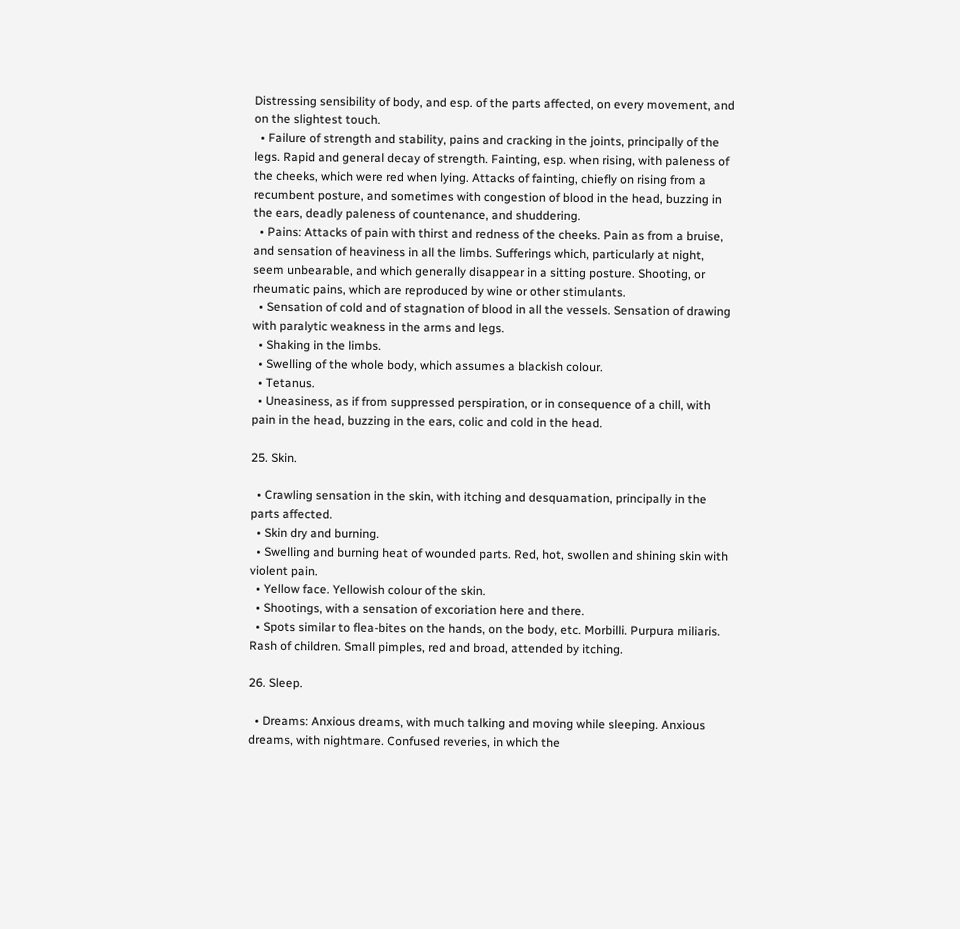Distressing sensibility of body, and esp. of the parts affected, on every movement, and on the slightest touch.
  • Failure of strength and stability, pains and cracking in the joints, principally of the legs. Rapid and general decay of strength. Fainting, esp. when rising, with paleness of the cheeks, which were red when lying. Attacks of fainting, chiefly on rising from a recumbent posture, and sometimes with congestion of blood in the head, buzzing in the ears, deadly paleness of countenance, and shuddering.
  • Pains: Attacks of pain with thirst and redness of the cheeks. Pain as from a bruise, and sensation of heaviness in all the limbs. Sufferings which, particularly at night, seem unbearable, and which generally disappear in a sitting posture. Shooting, or rheumatic pains, which are reproduced by wine or other stimulants.
  • Sensation of cold and of stagnation of blood in all the vessels. Sensation of drawing with paralytic weakness in the arms and legs.
  • Shaking in the limbs.
  • Swelling of the whole body, which assumes a blackish colour.
  • Tetanus.
  • Uneasiness, as if from suppressed perspiration, or in consequence of a chill, with pain in the head, buzzing in the ears, colic and cold in the head.

25. Skin.

  • Crawling sensation in the skin, with itching and desquamation, principally in the parts affected.
  • Skin dry and burning.
  • Swelling and burning heat of wounded parts. Red, hot, swollen and shining skin with violent pain.
  • Yellow face. Yellowish colour of the skin.
  • Shootings, with a sensation of excoriation here and there.
  • Spots similar to flea-bites on the hands, on the body, etc. Morbilli. Purpura miliaris. Rash of children. Small pimples, red and broad, attended by itching.

26. Sleep.

  • Dreams: Anxious dreams, with much talking and moving while sleeping. Anxious dreams, with nightmare. Confused reveries, in which the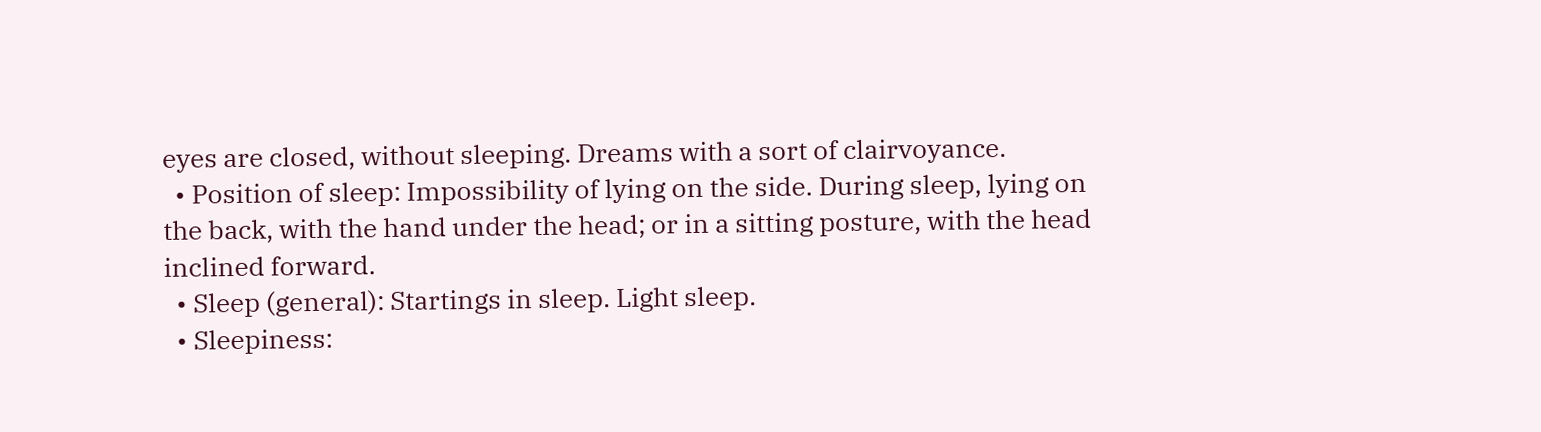eyes are closed, without sleeping. Dreams with a sort of clairvoyance.
  • Position of sleep: Impossibility of lying on the side. During sleep, lying on the back, with the hand under the head; or in a sitting posture, with the head inclined forward.
  • Sleep (general): Startings in sleep. Light sleep.
  • Sleepiness: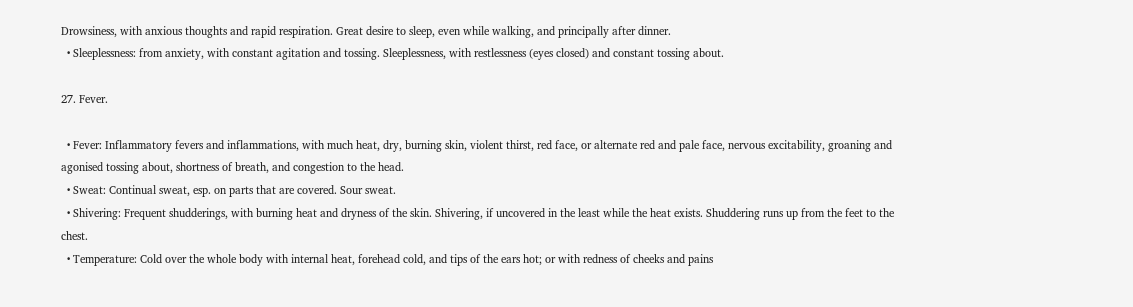Drowsiness, with anxious thoughts and rapid respiration. Great desire to sleep, even while walking, and principally after dinner.
  • Sleeplessness: from anxiety, with constant agitation and tossing. Sleeplessness, with restlessness (eyes closed) and constant tossing about.

27. Fever.

  • Fever: Inflammatory fevers and inflammations, with much heat, dry, burning skin, violent thirst, red face, or alternate red and pale face, nervous excitability, groaning and agonised tossing about, shortness of breath, and congestion to the head.
  • Sweat: Continual sweat, esp. on parts that are covered. Sour sweat.
  • Shivering: Frequent shudderings, with burning heat and dryness of the skin. Shivering, if uncovered in the least while the heat exists. Shuddering runs up from the feet to the chest.
  • Temperature: Cold over the whole body with internal heat, forehead cold, and tips of the ears hot; or with redness of cheeks and pains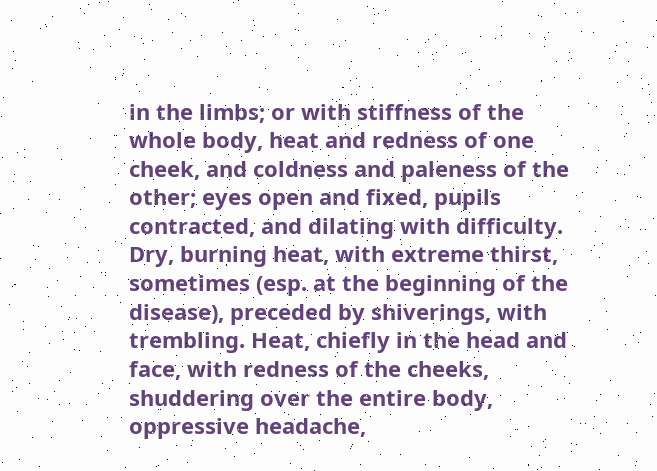in the limbs; or with stiffness of the whole body, heat and redness of one cheek, and coldness and paleness of the other; eyes open and fixed, pupils contracted, and dilating with difficulty. Dry, burning heat, with extreme thirst, sometimes (esp. at the beginning of the disease), preceded by shiverings, with trembling. Heat, chiefly in the head and face, with redness of the cheeks, shuddering over the entire body, oppressive headache,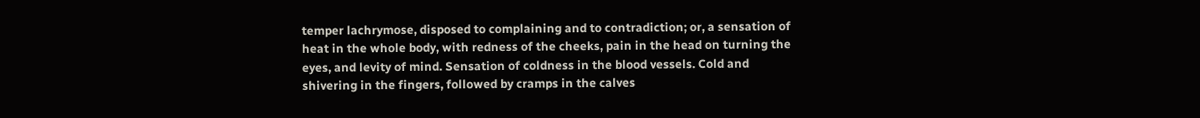temper lachrymose, disposed to complaining and to contradiction; or, a sensation of heat in the whole body, with redness of the cheeks, pain in the head on turning the eyes, and levity of mind. Sensation of coldness in the blood vessels. Cold and shivering in the fingers, followed by cramps in the calves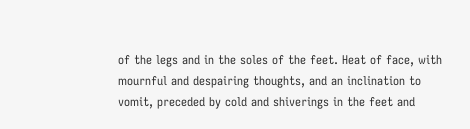of the legs and in the soles of the feet. Heat of face, with mournful and despairing thoughts, and an inclination to vomit, preceded by cold and shiverings in the feet and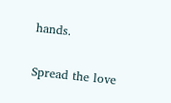hands.

Spread the love